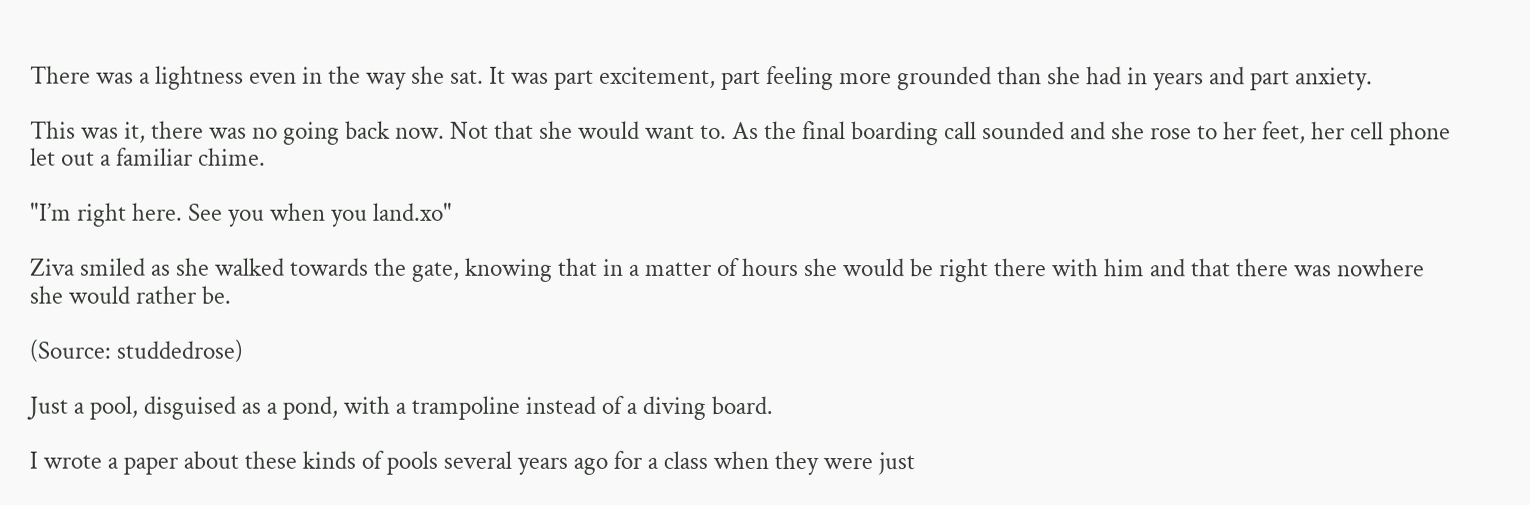There was a lightness even in the way she sat. It was part excitement, part feeling more grounded than she had in years and part anxiety.

This was it, there was no going back now. Not that she would want to. As the final boarding call sounded and she rose to her feet, her cell phone let out a familiar chime.

"I’m right here. See you when you land.xo"

Ziva smiled as she walked towards the gate, knowing that in a matter of hours she would be right there with him and that there was nowhere she would rather be.

(Source: studdedrose)

Just a pool, disguised as a pond, with a trampoline instead of a diving board.

I wrote a paper about these kinds of pools several years ago for a class when they were just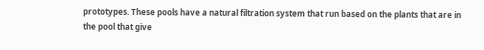prototypes. These pools have a natural filtration system that run based on the plants that are in the pool that give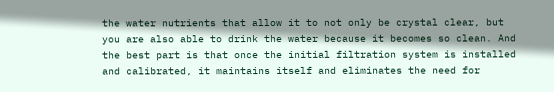the water nutrients that allow it to not only be crystal clear, but you are also able to drink the water because it becomes so clean. And the best part is that once the initial filtration system is installed and calibrated, it maintains itself and eliminates the need for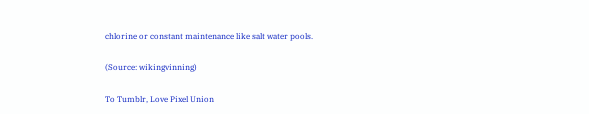chlorine or constant maintenance like salt water pools.

(Source: wikingvinning)

To Tumblr, Love Pixel Union